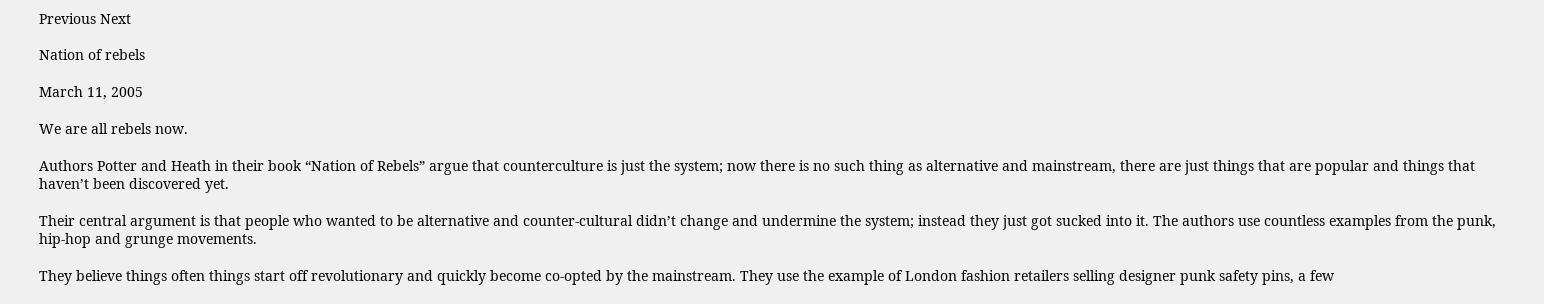Previous Next

Nation of rebels

March 11, 2005

We are all rebels now.

Authors Potter and Heath in their book “Nation of Rebels” argue that counterculture is just the system; now there is no such thing as alternative and mainstream, there are just things that are popular and things that haven’t been discovered yet.

Their central argument is that people who wanted to be alternative and counter-cultural didn’t change and undermine the system; instead they just got sucked into it. The authors use countless examples from the punk, hip-hop and grunge movements.

They believe things often things start off revolutionary and quickly become co-opted by the mainstream. They use the example of London fashion retailers selling designer punk safety pins, a few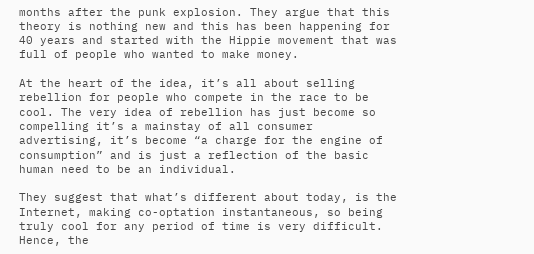months after the punk explosion. They argue that this theory is nothing new and this has been happening for 40 years and started with the Hippie movement that was full of people who wanted to make money.

At the heart of the idea, it’s all about selling rebellion for people who compete in the race to be cool. The very idea of rebellion has just become so compelling it’s a mainstay of all consumer advertising, it’s become “a charge for the engine of consumption” and is just a reflection of the basic human need to be an individual.

They suggest that what’s different about today, is the Internet, making co-optation instantaneous, so being truly cool for any period of time is very difficult. Hence, the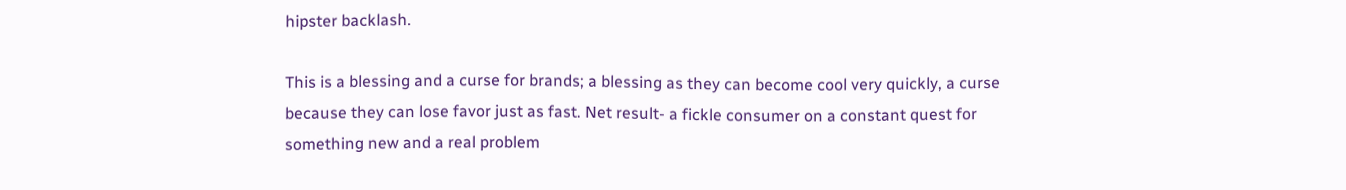hipster backlash.

This is a blessing and a curse for brands; a blessing as they can become cool very quickly, a curse because they can lose favor just as fast. Net result- a fickle consumer on a constant quest for something new and a real problem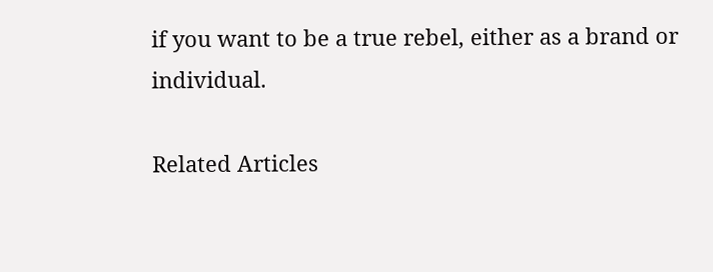if you want to be a true rebel, either as a brand or individual.

Related Articles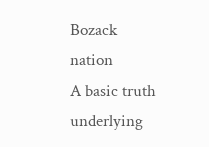Bozack nation
A basic truth underlying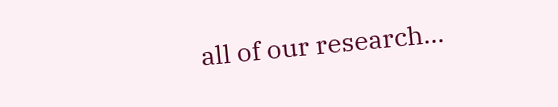all of our research...